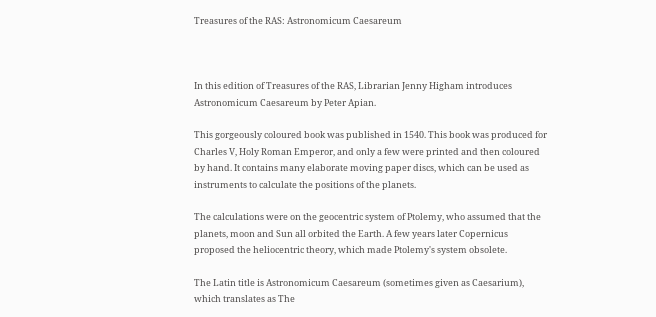Treasures of the RAS: Astronomicum Caesareum



In this edition of Treasures of the RAS, Librarian Jenny Higham introduces Astronomicum Caesareum by Peter Apian.

This gorgeously coloured book was published in 1540. This book was produced for Charles V, Holy Roman Emperor, and only a few were printed and then coloured by hand. It contains many elaborate moving paper discs, which can be used as instruments to calculate the positions of the planets.

The calculations were on the geocentric system of Ptolemy, who assumed that the planets, moon and Sun all orbited the Earth. A few years later Copernicus proposed the heliocentric theory, which made Ptolemy's system obsolete.

The Latin title is Astronomicum Caesareum (sometimes given as Caesarium), which translates as The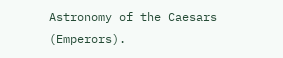Astronomy of the Caesars (Emperors).